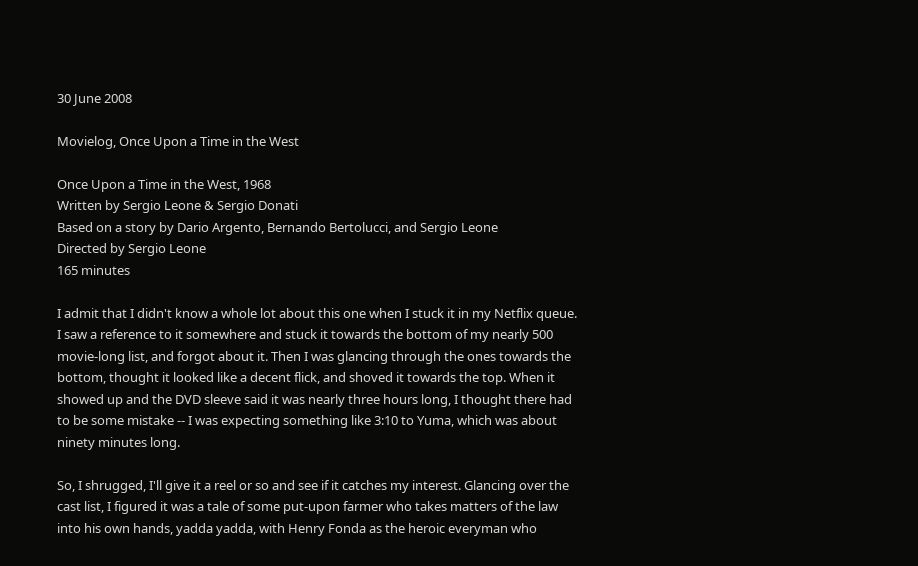30 June 2008

Movielog, Once Upon a Time in the West

Once Upon a Time in the West, 1968
Written by Sergio Leone & Sergio Donati
Based on a story by Dario Argento, Bernando Bertolucci, and Sergio Leone
Directed by Sergio Leone
165 minutes

I admit that I didn't know a whole lot about this one when I stuck it in my Netflix queue. I saw a reference to it somewhere and stuck it towards the bottom of my nearly 500 movie-long list, and forgot about it. Then I was glancing through the ones towards the bottom, thought it looked like a decent flick, and shoved it towards the top. When it showed up and the DVD sleeve said it was nearly three hours long, I thought there had to be some mistake -- I was expecting something like 3:10 to Yuma, which was about ninety minutes long.

So, I shrugged, I'll give it a reel or so and see if it catches my interest. Glancing over the cast list, I figured it was a tale of some put-upon farmer who takes matters of the law into his own hands, yadda yadda, with Henry Fonda as the heroic everyman who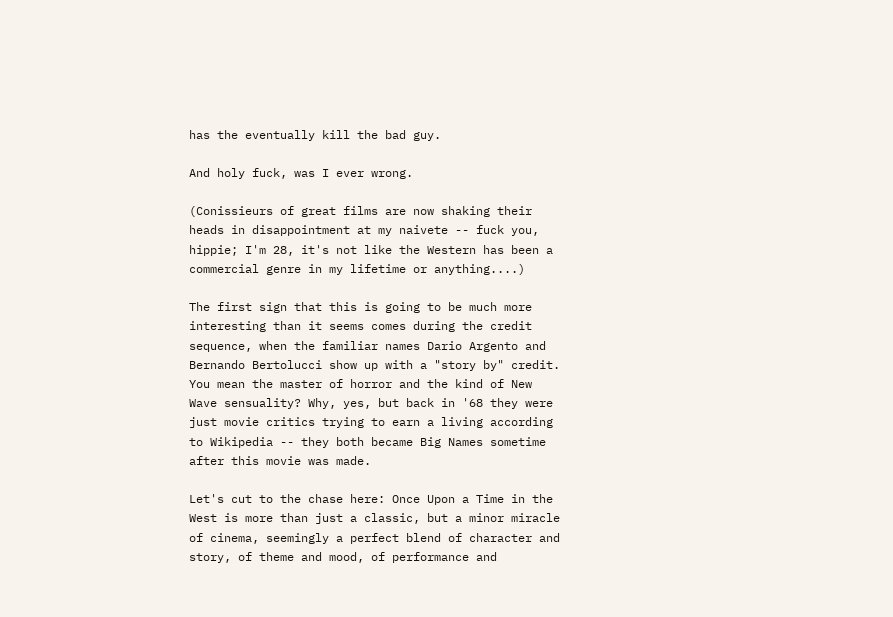has the eventually kill the bad guy.

And holy fuck, was I ever wrong.

(Conissieurs of great films are now shaking their heads in disappointment at my naivete -- fuck you, hippie; I'm 28, it's not like the Western has been a commercial genre in my lifetime or anything....)

The first sign that this is going to be much more interesting than it seems comes during the credit sequence, when the familiar names Dario Argento and Bernando Bertolucci show up with a "story by" credit. You mean the master of horror and the kind of New Wave sensuality? Why, yes, but back in '68 they were just movie critics trying to earn a living according to Wikipedia -- they both became Big Names sometime after this movie was made.

Let's cut to the chase here: Once Upon a Time in the West is more than just a classic, but a minor miracle of cinema, seemingly a perfect blend of character and story, of theme and mood, of performance and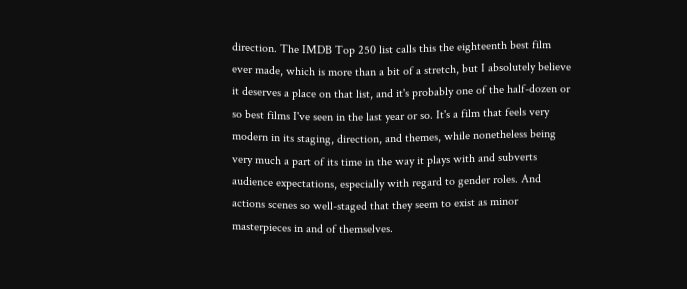direction. The IMDB Top 250 list calls this the eighteenth best film ever made, which is more than a bit of a stretch, but I absolutely believe it deserves a place on that list, and it's probably one of the half-dozen or so best films I've seen in the last year or so. It's a film that feels very modern in its staging, direction, and themes, while nonetheless being very much a part of its time in the way it plays with and subverts audience expectations, especially with regard to gender roles. And actions scenes so well-staged that they seem to exist as minor masterpieces in and of themselves.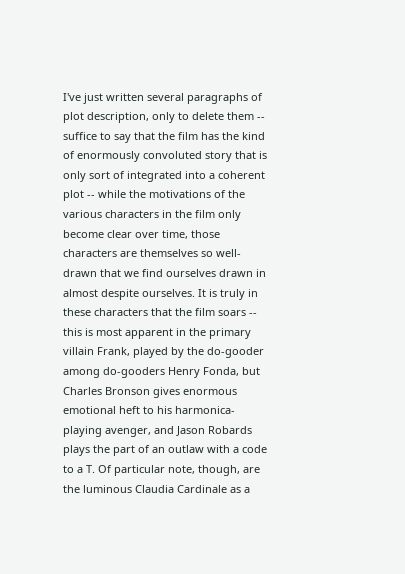I've just written several paragraphs of plot description, only to delete them -- suffice to say that the film has the kind of enormously convoluted story that is only sort of integrated into a coherent plot -- while the motivations of the various characters in the film only become clear over time, those characters are themselves so well-drawn that we find ourselves drawn in almost despite ourselves. It is truly in these characters that the film soars -- this is most apparent in the primary villain Frank, played by the do-gooder among do-gooders Henry Fonda, but Charles Bronson gives enormous emotional heft to his harmonica-playing avenger, and Jason Robards plays the part of an outlaw with a code to a T. Of particular note, though, are the luminous Claudia Cardinale as a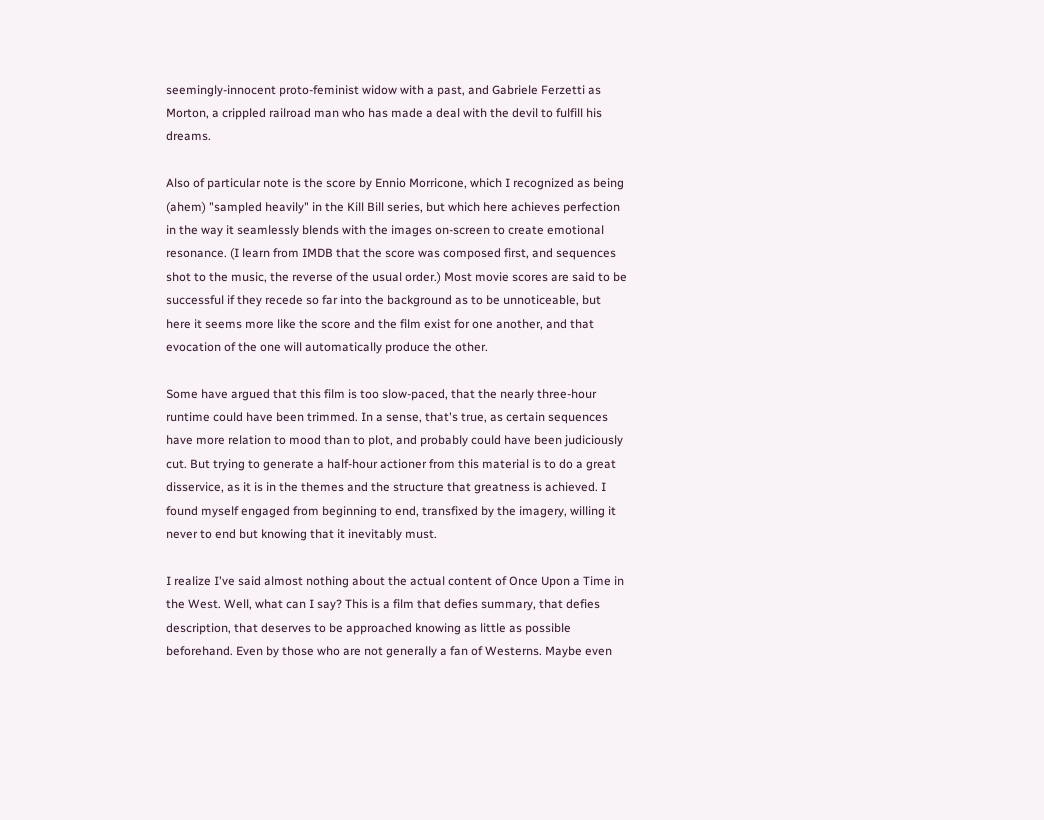seemingly-innocent proto-feminist widow with a past, and Gabriele Ferzetti as Morton, a crippled railroad man who has made a deal with the devil to fulfill his dreams.

Also of particular note is the score by Ennio Morricone, which I recognized as being (ahem) "sampled heavily" in the Kill Bill series, but which here achieves perfection in the way it seamlessly blends with the images on-screen to create emotional resonance. (I learn from IMDB that the score was composed first, and sequences shot to the music, the reverse of the usual order.) Most movie scores are said to be successful if they recede so far into the background as to be unnoticeable, but here it seems more like the score and the film exist for one another, and that evocation of the one will automatically produce the other.

Some have argued that this film is too slow-paced, that the nearly three-hour runtime could have been trimmed. In a sense, that's true, as certain sequences have more relation to mood than to plot, and probably could have been judiciously cut. But trying to generate a half-hour actioner from this material is to do a great disservice, as it is in the themes and the structure that greatness is achieved. I found myself engaged from beginning to end, transfixed by the imagery, willing it never to end but knowing that it inevitably must.

I realize I've said almost nothing about the actual content of Once Upon a Time in the West. Well, what can I say? This is a film that defies summary, that defies description, that deserves to be approached knowing as little as possible beforehand. Even by those who are not generally a fan of Westerns. Maybe even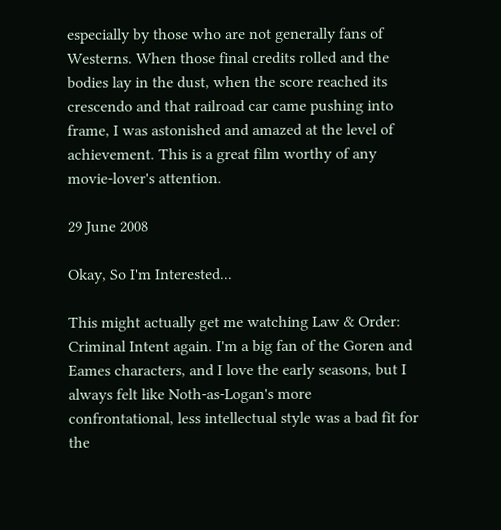especially by those who are not generally fans of Westerns. When those final credits rolled and the bodies lay in the dust, when the score reached its crescendo and that railroad car came pushing into frame, I was astonished and amazed at the level of achievement. This is a great film worthy of any movie-lover's attention.

29 June 2008

Okay, So I'm Interested...

This might actually get me watching Law & Order: Criminal Intent again. I'm a big fan of the Goren and Eames characters, and I love the early seasons, but I always felt like Noth-as-Logan's more confrontational, less intellectual style was a bad fit for the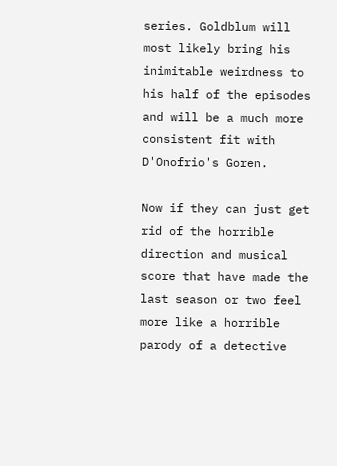series. Goldblum will most likely bring his inimitable weirdness to his half of the episodes and will be a much more consistent fit with D'Onofrio's Goren.

Now if they can just get rid of the horrible direction and musical score that have made the last season or two feel more like a horrible parody of a detective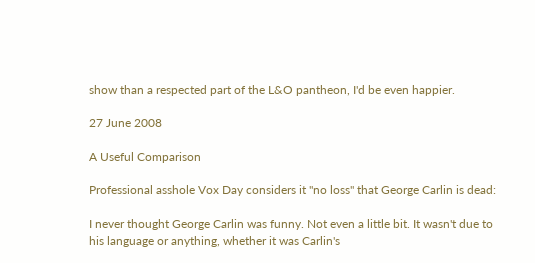show than a respected part of the L&O pantheon, I'd be even happier.

27 June 2008

A Useful Comparison

Professional asshole Vox Day considers it "no loss" that George Carlin is dead:

I never thought George Carlin was funny. Not even a little bit. It wasn't due to his language or anything, whether it was Carlin's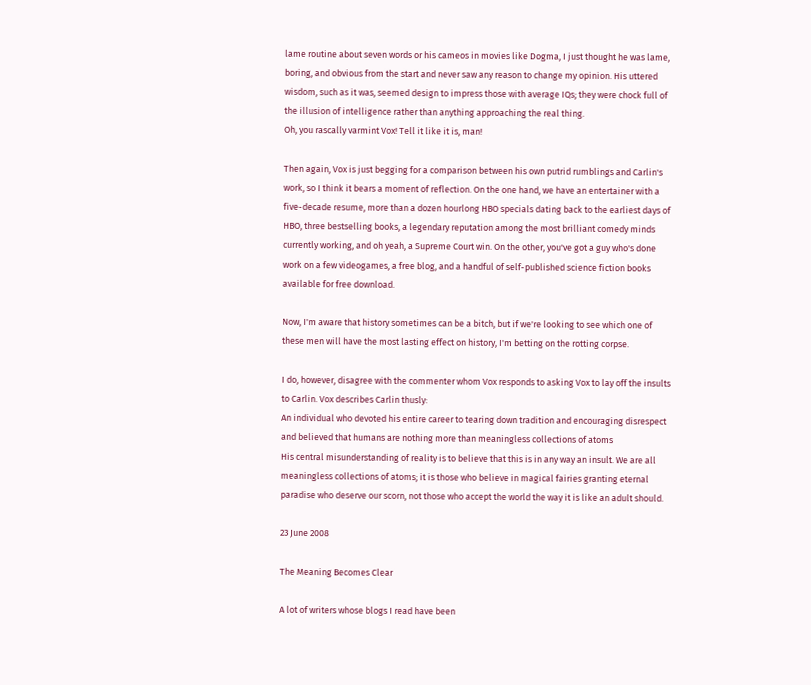lame routine about seven words or his cameos in movies like Dogma, I just thought he was lame, boring, and obvious from the start and never saw any reason to change my opinion. His uttered wisdom, such as it was, seemed design to impress those with average IQs; they were chock full of the illusion of intelligence rather than anything approaching the real thing.
Oh, you rascally varmint Vox! Tell it like it is, man!

Then again, Vox is just begging for a comparison between his own putrid rumblings and Carlin's work, so I think it bears a moment of reflection. On the one hand, we have an entertainer with a five-decade resume, more than a dozen hourlong HBO specials dating back to the earliest days of HBO, three bestselling books, a legendary reputation among the most brilliant comedy minds currently working, and oh yeah, a Supreme Court win. On the other, you've got a guy who's done work on a few videogames, a free blog, and a handful of self-published science fiction books available for free download.

Now, I'm aware that history sometimes can be a bitch, but if we're looking to see which one of these men will have the most lasting effect on history, I'm betting on the rotting corpse.

I do, however, disagree with the commenter whom Vox responds to asking Vox to lay off the insults to Carlin. Vox describes Carlin thusly:
An individual who devoted his entire career to tearing down tradition and encouraging disrespect and believed that humans are nothing more than meaningless collections of atoms
His central misunderstanding of reality is to believe that this is in any way an insult. We are all meaningless collections of atoms; it is those who believe in magical fairies granting eternal paradise who deserve our scorn, not those who accept the world the way it is like an adult should.

23 June 2008

The Meaning Becomes Clear

A lot of writers whose blogs I read have been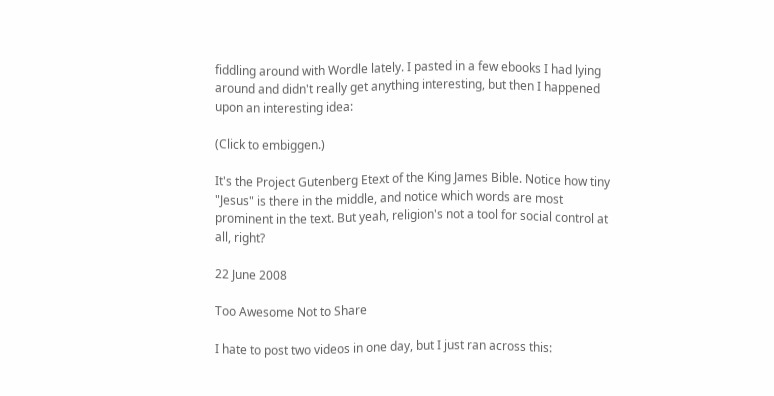fiddling around with Wordle lately. I pasted in a few ebooks I had lying around and didn't really get anything interesting, but then I happened upon an interesting idea:

(Click to embiggen.)

It's the Project Gutenberg Etext of the King James Bible. Notice how tiny "Jesus" is there in the middle, and notice which words are most prominent in the text. But yeah, religion's not a tool for social control at all, right?

22 June 2008

Too Awesome Not to Share

I hate to post two videos in one day, but I just ran across this: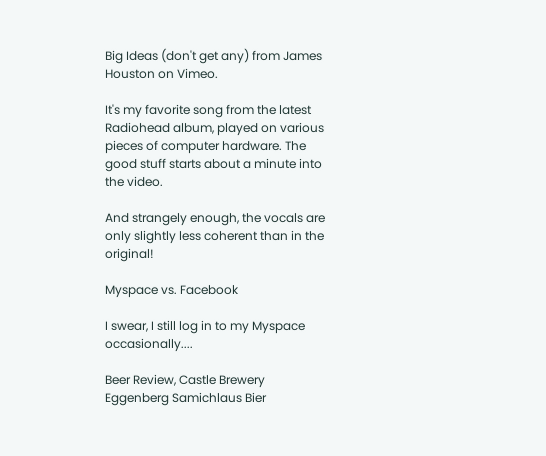Big Ideas (don't get any) from James Houston on Vimeo.

It's my favorite song from the latest Radiohead album, played on various pieces of computer hardware. The good stuff starts about a minute into the video.

And strangely enough, the vocals are only slightly less coherent than in the original!

Myspace vs. Facebook

I swear, I still log in to my Myspace occasionally....

Beer Review, Castle Brewery Eggenberg Samichlaus Bier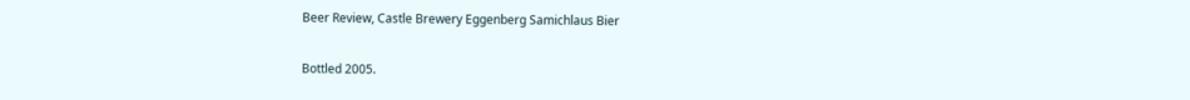Beer Review, Castle Brewery Eggenberg Samichlaus Bier

Bottled 2005.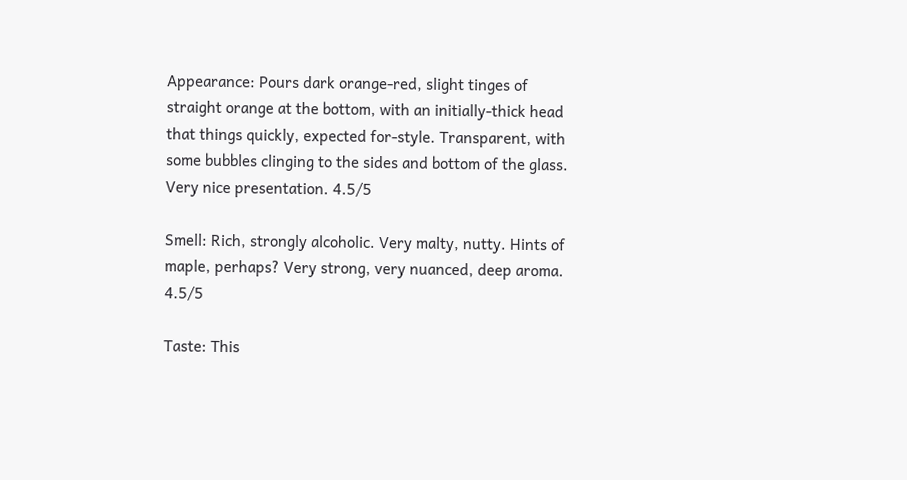Appearance: Pours dark orange-red, slight tinges of straight orange at the bottom, with an initially-thick head that things quickly, expected for-style. Transparent, with some bubbles clinging to the sides and bottom of the glass. Very nice presentation. 4.5/5

Smell: Rich, strongly alcoholic. Very malty, nutty. Hints of maple, perhaps? Very strong, very nuanced, deep aroma. 4.5/5

Taste: This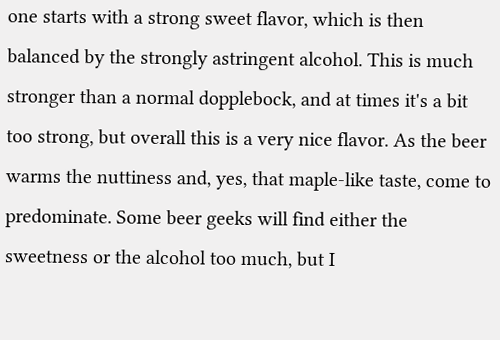one starts with a strong sweet flavor, which is then balanced by the strongly astringent alcohol. This is much stronger than a normal dopplebock, and at times it's a bit too strong, but overall this is a very nice flavor. As the beer warms the nuttiness and, yes, that maple-like taste, come to predominate. Some beer geeks will find either the sweetness or the alcohol too much, but I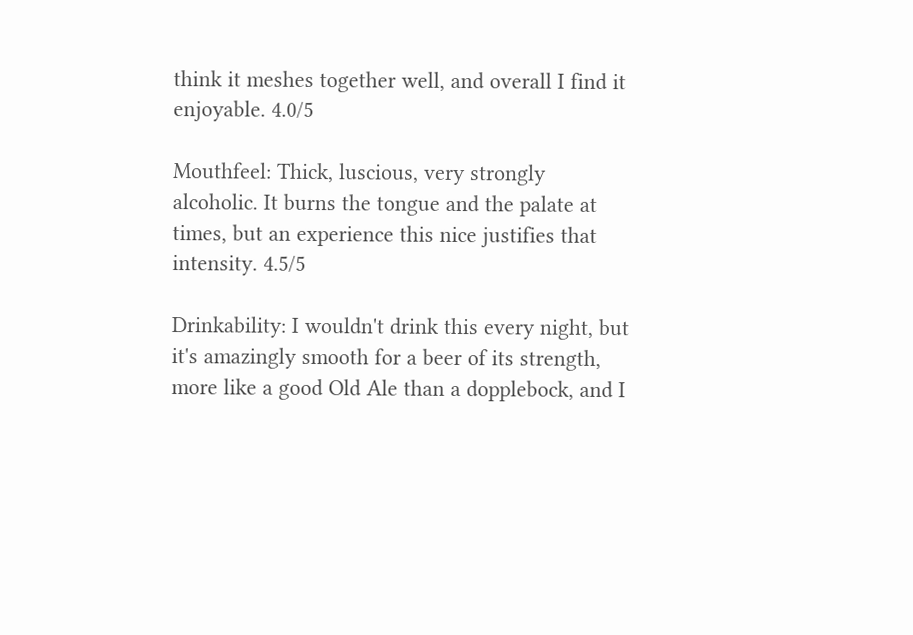think it meshes together well, and overall I find it enjoyable. 4.0/5

Mouthfeel: Thick, luscious, very strongly alcoholic. It burns the tongue and the palate at times, but an experience this nice justifies that intensity. 4.5/5

Drinkability: I wouldn't drink this every night, but it's amazingly smooth for a beer of its strength, more like a good Old Ale than a dopplebock, and I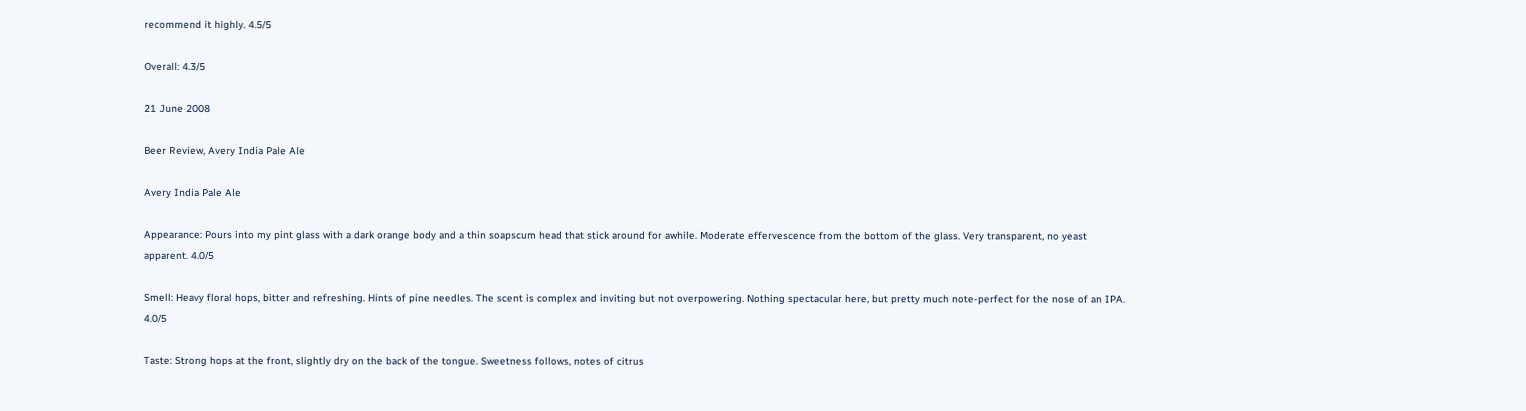recommend it highly. 4.5/5

Overall: 4.3/5

21 June 2008

Beer Review, Avery India Pale Ale

Avery India Pale Ale

Appearance: Pours into my pint glass with a dark orange body and a thin soapscum head that stick around for awhile. Moderate effervescence from the bottom of the glass. Very transparent, no yeast apparent. 4.0/5

Smell: Heavy floral hops, bitter and refreshing. Hints of pine needles. The scent is complex and inviting but not overpowering. Nothing spectacular here, but pretty much note-perfect for the nose of an IPA. 4.0/5

Taste: Strong hops at the front, slightly dry on the back of the tongue. Sweetness follows, notes of citrus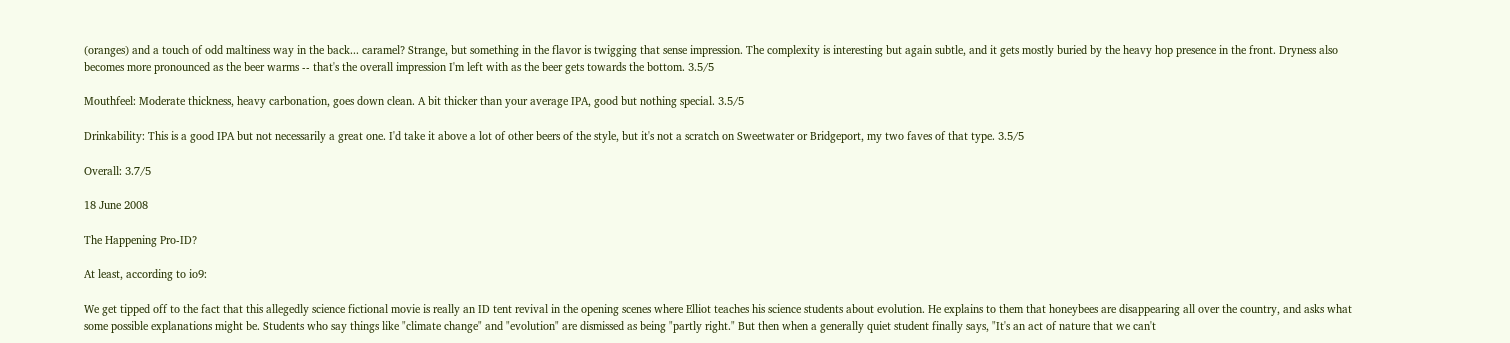(oranges) and a touch of odd maltiness way in the back... caramel? Strange, but something in the flavor is twigging that sense impression. The complexity is interesting but again subtle, and it gets mostly buried by the heavy hop presence in the front. Dryness also becomes more pronounced as the beer warms -- that's the overall impression I'm left with as the beer gets towards the bottom. 3.5/5

Mouthfeel: Moderate thickness, heavy carbonation, goes down clean. A bit thicker than your average IPA, good but nothing special. 3.5/5

Drinkability: This is a good IPA but not necessarily a great one. I'd take it above a lot of other beers of the style, but it's not a scratch on Sweetwater or Bridgeport, my two faves of that type. 3.5/5

Overall: 3.7/5

18 June 2008

The Happening Pro-ID?

At least, according to io9:

We get tipped off to the fact that this allegedly science fictional movie is really an ID tent revival in the opening scenes where Elliot teaches his science students about evolution. He explains to them that honeybees are disappearing all over the country, and asks what some possible explanations might be. Students who say things like "climate change" and "evolution" are dismissed as being "partly right." But then when a generally quiet student finally says, "It's an act of nature that we can't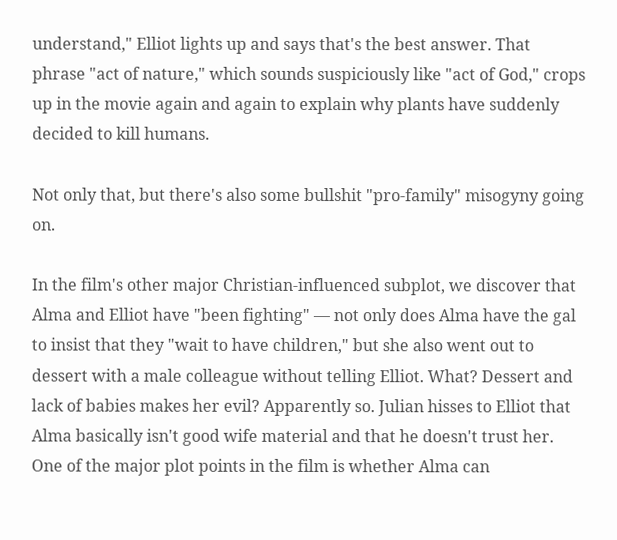understand," Elliot lights up and says that's the best answer. That phrase "act of nature," which sounds suspiciously like "act of God," crops up in the movie again and again to explain why plants have suddenly decided to kill humans.

Not only that, but there's also some bullshit "pro-family" misogyny going on.

In the film's other major Christian-influenced subplot, we discover that Alma and Elliot have "been fighting" — not only does Alma have the gal to insist that they "wait to have children," but she also went out to dessert with a male colleague without telling Elliot. What? Dessert and lack of babies makes her evil? Apparently so. Julian hisses to Elliot that Alma basically isn't good wife material and that he doesn't trust her. One of the major plot points in the film is whether Alma can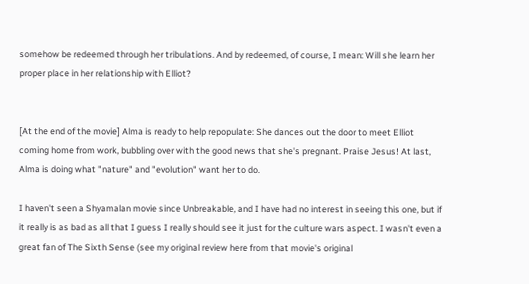somehow be redeemed through her tribulations. And by redeemed, of course, I mean: Will she learn her proper place in her relationship with Elliot?


[At the end of the movie] Alma is ready to help repopulate: She dances out the door to meet Elliot coming home from work, bubbling over with the good news that she's pregnant. Praise Jesus! At last, Alma is doing what "nature" and "evolution" want her to do.

I haven't seen a Shyamalan movie since Unbreakable, and I have had no interest in seeing this one, but if it really is as bad as all that I guess I really should see it just for the culture wars aspect. I wasn't even a great fan of The Sixth Sense (see my original review here from that movie's original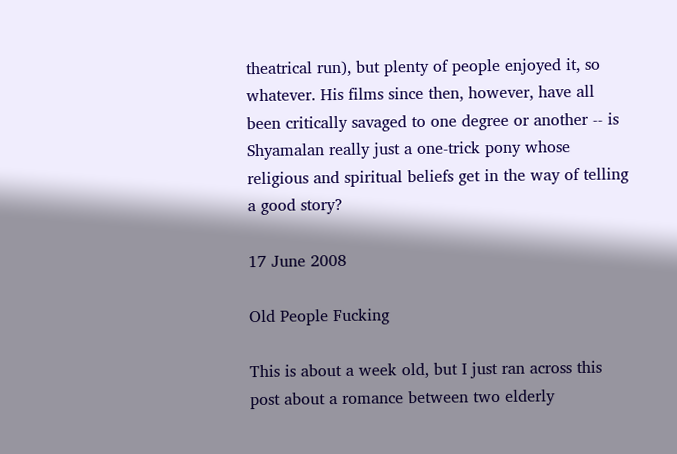theatrical run), but plenty of people enjoyed it, so whatever. His films since then, however, have all been critically savaged to one degree or another -- is Shyamalan really just a one-trick pony whose religious and spiritual beliefs get in the way of telling a good story?

17 June 2008

Old People Fucking

This is about a week old, but I just ran across this post about a romance between two elderly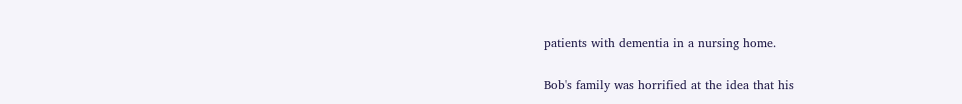patients with dementia in a nursing home.

Bob's family was horrified at the idea that his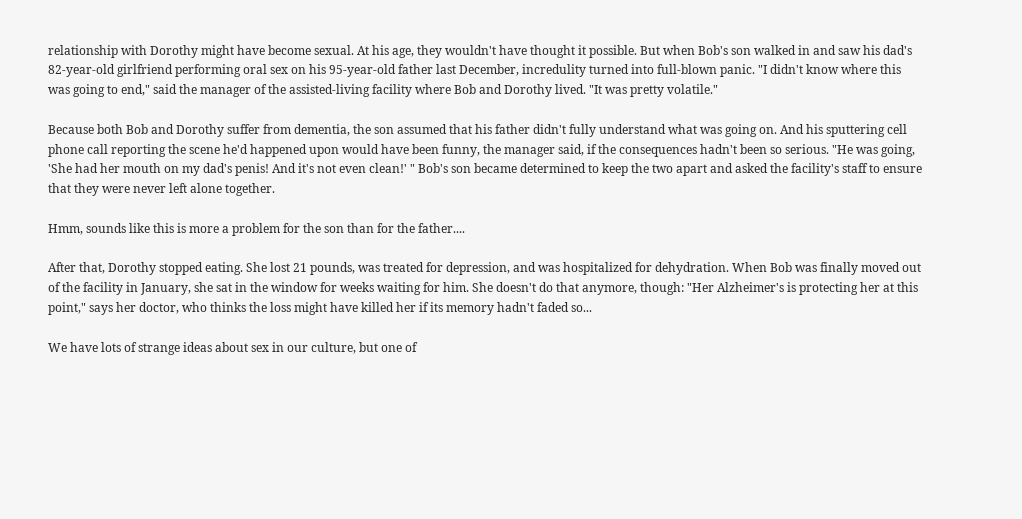relationship with Dorothy might have become sexual. At his age, they wouldn't have thought it possible. But when Bob's son walked in and saw his dad's 82-year-old girlfriend performing oral sex on his 95-year-old father last December, incredulity turned into full-blown panic. "I didn't know where this was going to end," said the manager of the assisted-living facility where Bob and Dorothy lived. "It was pretty volatile."

Because both Bob and Dorothy suffer from dementia, the son assumed that his father didn't fully understand what was going on. And his sputtering cell phone call reporting the scene he'd happened upon would have been funny, the manager said, if the consequences hadn't been so serious. "He was going, 'She had her mouth on my dad's penis! And it's not even clean!' " Bob's son became determined to keep the two apart and asked the facility's staff to ensure that they were never left alone together.

Hmm, sounds like this is more a problem for the son than for the father....

After that, Dorothy stopped eating. She lost 21 pounds, was treated for depression, and was hospitalized for dehydration. When Bob was finally moved out of the facility in January, she sat in the window for weeks waiting for him. She doesn't do that anymore, though: "Her Alzheimer's is protecting her at this point," says her doctor, who thinks the loss might have killed her if its memory hadn't faded so...

We have lots of strange ideas about sex in our culture, but one of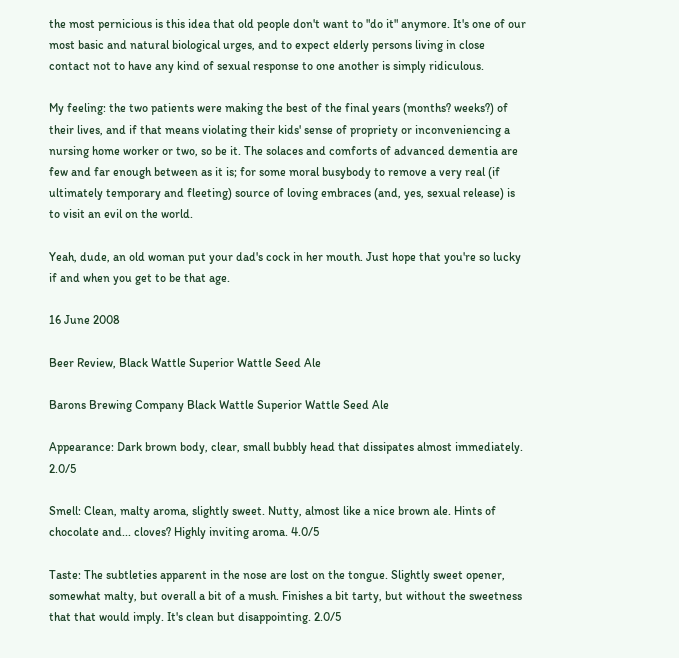the most pernicious is this idea that old people don't want to "do it" anymore. It's one of our most basic and natural biological urges, and to expect elderly persons living in close contact not to have any kind of sexual response to one another is simply ridiculous.

My feeling: the two patients were making the best of the final years (months? weeks?) of their lives, and if that means violating their kids' sense of propriety or inconveniencing a nursing home worker or two, so be it. The solaces and comforts of advanced dementia are few and far enough between as it is; for some moral busybody to remove a very real (if ultimately temporary and fleeting) source of loving embraces (and, yes, sexual release) is to visit an evil on the world.

Yeah, dude, an old woman put your dad's cock in her mouth. Just hope that you're so lucky if and when you get to be that age.

16 June 2008

Beer Review, Black Wattle Superior Wattle Seed Ale

Barons Brewing Company Black Wattle Superior Wattle Seed Ale

Appearance: Dark brown body, clear, small bubbly head that dissipates almost immediately. 2.0/5

Smell: Clean, malty aroma, slightly sweet. Nutty, almost like a nice brown ale. Hints of chocolate and... cloves? Highly inviting aroma. 4.0/5

Taste: The subtleties apparent in the nose are lost on the tongue. Slightly sweet opener, somewhat malty, but overall a bit of a mush. Finishes a bit tarty, but without the sweetness that that would imply. It's clean but disappointing. 2.0/5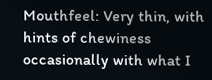Mouthfeel: Very thin, with hints of chewiness occasionally with what I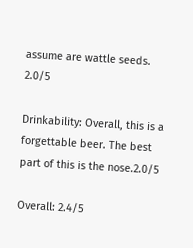assume are wattle seeds. 2.0/5

Drinkability: Overall, this is a forgettable beer. The best part of this is the nose.2.0/5

Overall: 2.4/5